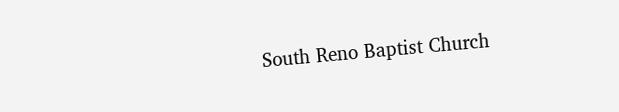South Reno Baptist Church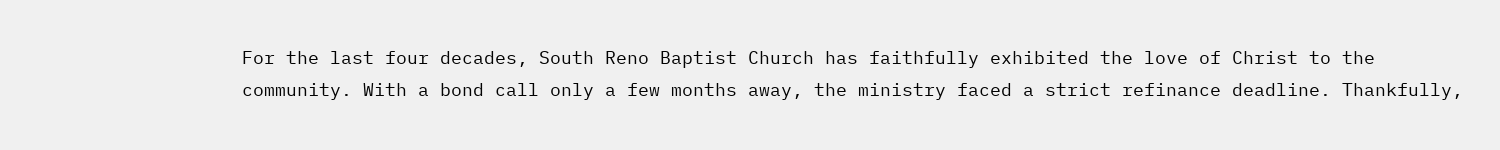For the last four decades, South Reno Baptist Church has faithfully exhibited the love of Christ to the community. With a bond call only a few months away, the ministry faced a strict refinance deadline. Thankfully,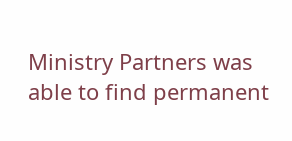Ministry Partners was able to find permanent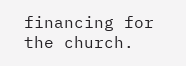financing for the church.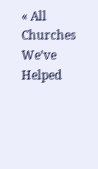« All Churches We’ve Helped